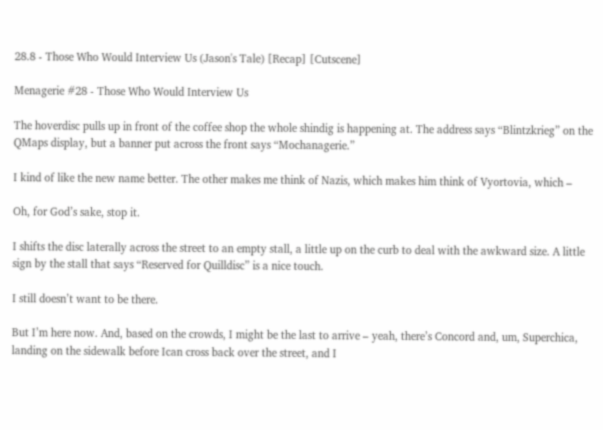28.8 - Those Who Would Interview Us (Jason's Tale) [Recap] [Cutscene]

Menagerie #28 - Those Who Would Interview Us

The hoverdisc pulls up in front of the coffee shop the whole shindig is happening at. The address says “Blintzkrieg” on the QMaps display, but a banner put across the front says “Mochanagerie.”

I kind of like the new name better. The other makes me think of Nazis, which makes him think of Vyortovia, which –

Oh, for God’s sake, stop it.

I shifts the disc laterally across the street to an empty stall, a little up on the curb to deal with the awkward size. A little sign by the stall that says “Reserved for Quilldisc” is a nice touch.

I still doesn’t want to be there.

But I’m here now. And, based on the crowds, I might be the last to arrive – yeah, there’s Concord and, um, Superchica, landing on the sidewalk before Ican cross back over the street, and I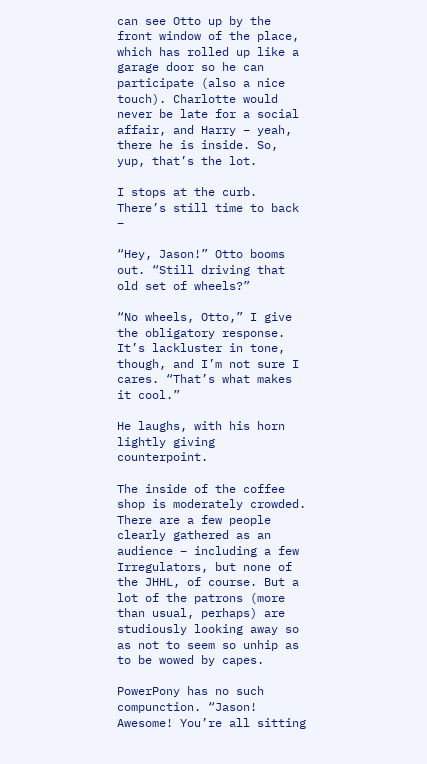can see Otto up by the front window of the place, which has rolled up like a garage door so he can participate (also a nice touch). Charlotte would never be late for a social affair, and Harry – yeah, there he is inside. So, yup, that’s the lot.

I stops at the curb. There’s still time to back –

“Hey, Jason!” Otto booms out. “Still driving that old set of wheels?”

“No wheels, Otto,” I give the obligatory response. It’s lackluster in tone, though, and I’m not sure I cares. “That’s what makes it cool.”

He laughs, with his horn lightly giving counterpoint.

The inside of the coffee shop is moderately crowded. There are a few people clearly gathered as an audience – including a few Irregulators, but none of the JHHL, of course. But a lot of the patrons (more than usual, perhaps) are studiously looking away so as not to seem so unhip as to be wowed by capes.

PowerPony has no such compunction. “Jason! Awesome! You’re all sitting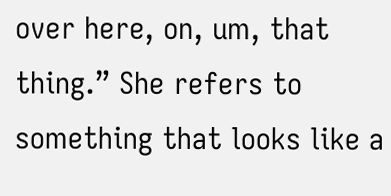over here, on, um, that thing.” She refers to something that looks like a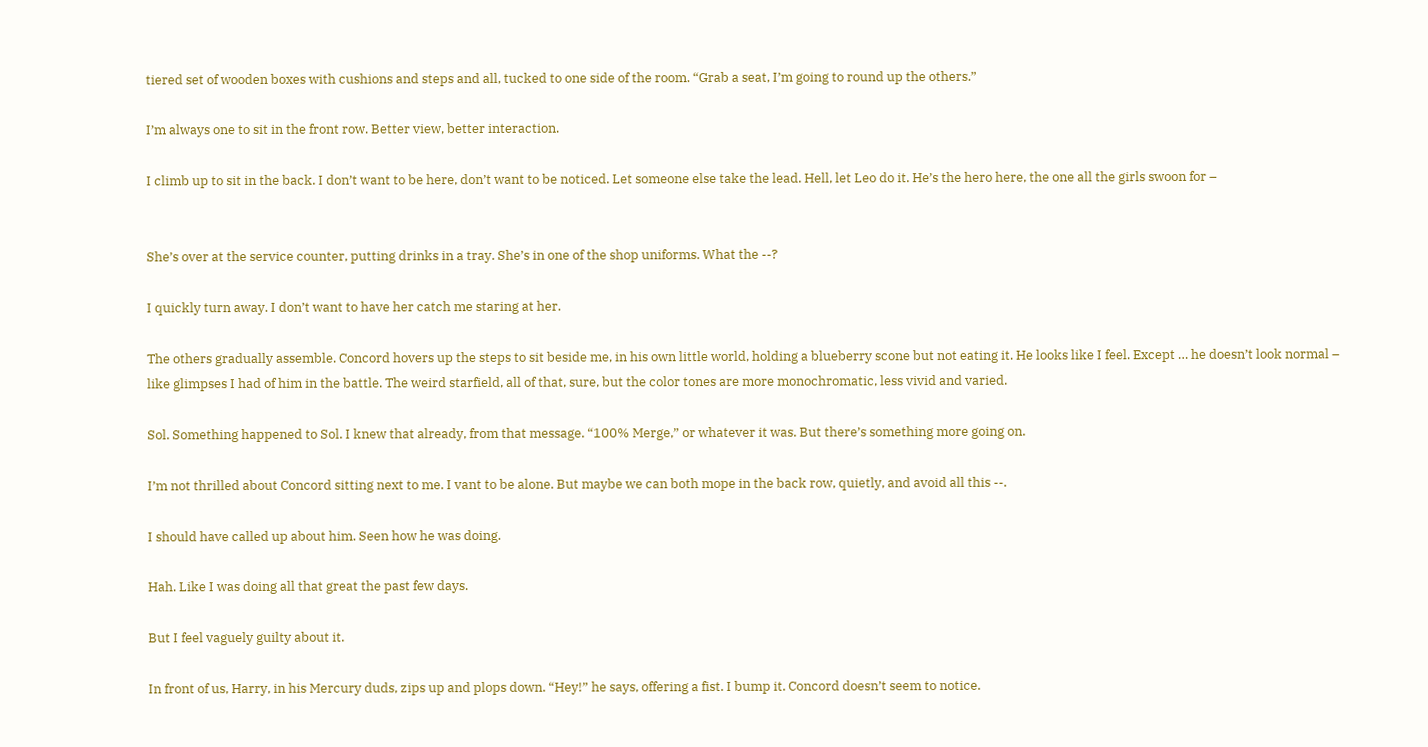tiered set of wooden boxes with cushions and steps and all, tucked to one side of the room. “Grab a seat, I’m going to round up the others.”

I’m always one to sit in the front row. Better view, better interaction.

I climb up to sit in the back. I don’t want to be here, don’t want to be noticed. Let someone else take the lead. Hell, let Leo do it. He’s the hero here, the one all the girls swoon for –


She’s over at the service counter, putting drinks in a tray. She’s in one of the shop uniforms. What the --?

I quickly turn away. I don’t want to have her catch me staring at her.

The others gradually assemble. Concord hovers up the steps to sit beside me, in his own little world, holding a blueberry scone but not eating it. He looks like I feel. Except … he doesn’t look normal – like glimpses I had of him in the battle. The weird starfield, all of that, sure, but the color tones are more monochromatic, less vivid and varied.

Sol. Something happened to Sol. I knew that already, from that message. “100% Merge,” or whatever it was. But there’s something more going on.

I’m not thrilled about Concord sitting next to me. I vant to be alone. But maybe we can both mope in the back row, quietly, and avoid all this --.

I should have called up about him. Seen how he was doing.

Hah. Like I was doing all that great the past few days.

But I feel vaguely guilty about it.

In front of us, Harry, in his Mercury duds, zips up and plops down. “Hey!” he says, offering a fist. I bump it. Concord doesn’t seem to notice.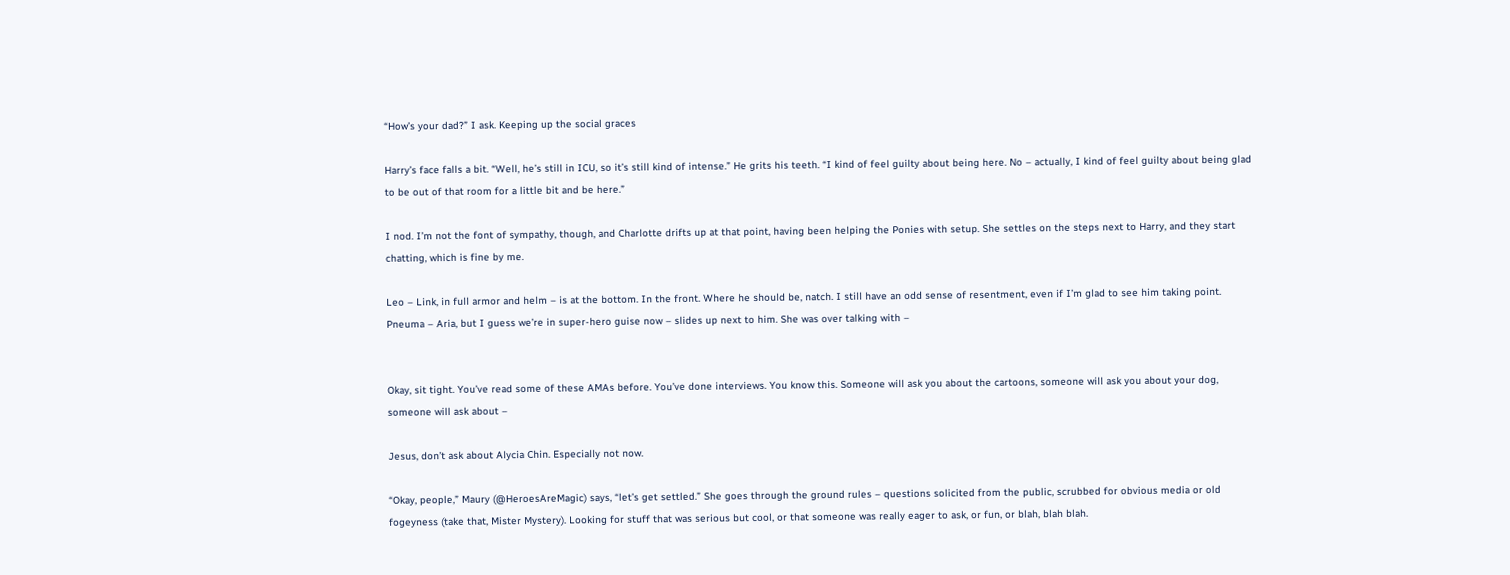“How’s your dad?” I ask. Keeping up the social graces

Harry’s face falls a bit. “Well, he’s still in ICU, so it’s still kind of intense.” He grits his teeth. “I kind of feel guilty about being here. No – actually, I kind of feel guilty about being glad to be out of that room for a little bit and be here.”

I nod. I’m not the font of sympathy, though, and Charlotte drifts up at that point, having been helping the Ponies with setup. She settles on the steps next to Harry, and they start chatting, which is fine by me.

Leo – Link, in full armor and helm – is at the bottom. In the front. Where he should be, natch. I still have an odd sense of resentment, even if I’m glad to see him taking point. Pneuma – Aria, but I guess we’re in super-hero guise now – slides up next to him. She was over talking with –


Okay, sit tight. You’ve read some of these AMAs before. You’ve done interviews. You know this. Someone will ask you about the cartoons, someone will ask you about your dog, someone will ask about –

Jesus, don’t ask about Alycia Chin. Especially not now.

“Okay, people,” Maury (@HeroesAreMagic) says, “let’s get settled.” She goes through the ground rules – questions solicited from the public, scrubbed for obvious media or old fogeyness (take that, Mister Mystery). Looking for stuff that was serious but cool, or that someone was really eager to ask, or fun, or blah, blah blah.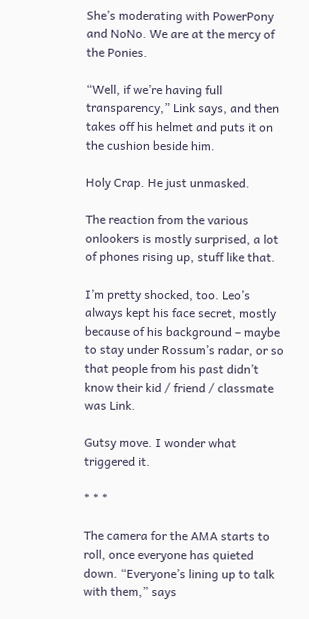She’s moderating with PowerPony and NoNo. We are at the mercy of the Ponies.

“Well, if we’re having full transparency,” Link says, and then takes off his helmet and puts it on the cushion beside him.

Holy Crap. He just unmasked.

The reaction from the various onlookers is mostly surprised, a lot of phones rising up, stuff like that.

I’m pretty shocked, too. Leo’s always kept his face secret, mostly because of his background – maybe to stay under Rossum’s radar, or so that people from his past didn’t know their kid / friend / classmate was Link.

Gutsy move. I wonder what triggered it.

* * *

The camera for the AMA starts to roll, once everyone has quieted down. “Everyone’s lining up to talk with them,” says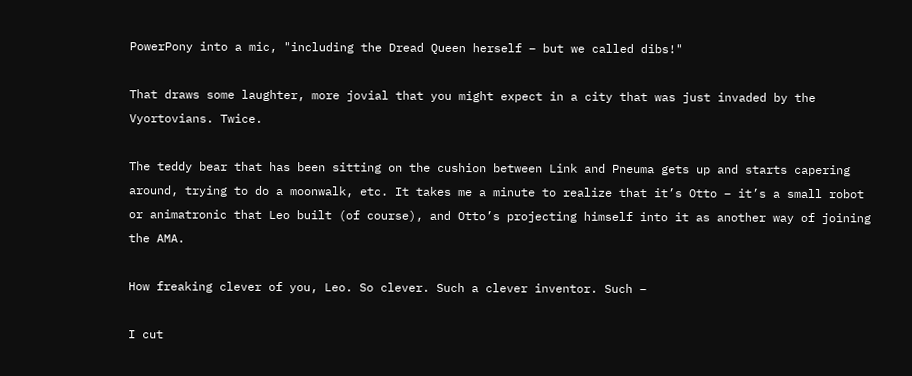PowerPony into a mic, "including the Dread Queen herself – but we called dibs!"

That draws some laughter, more jovial that you might expect in a city that was just invaded by the Vyortovians. Twice.

The teddy bear that has been sitting on the cushion between Link and Pneuma gets up and starts capering around, trying to do a moonwalk, etc. It takes me a minute to realize that it’s Otto – it’s a small robot or animatronic that Leo built (of course), and Otto’s projecting himself into it as another way of joining the AMA.

How freaking clever of you, Leo. So clever. Such a clever inventor. Such –

I cut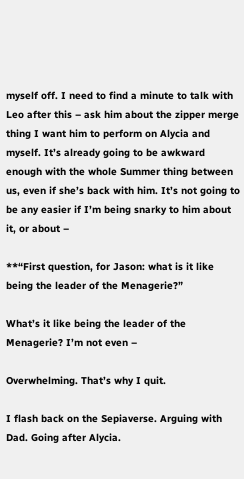myself off. I need to find a minute to talk with Leo after this – ask him about the zipper merge thing I want him to perform on Alycia and myself. It’s already going to be awkward enough with the whole Summer thing between us, even if she’s back with him. It’s not going to be any easier if I’m being snarky to him about it, or about –

**“First question, for Jason: what is it like being the leader of the Menagerie?”

What’s it like being the leader of the Menagerie? I’m not even –

Overwhelming. That’s why I quit.

I flash back on the Sepiaverse. Arguing with Dad. Going after Alycia.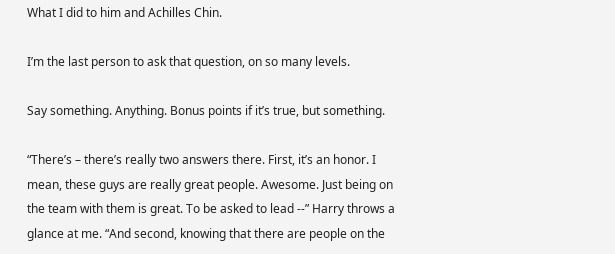What I did to him and Achilles Chin.

I’m the last person to ask that question, on so many levels.

Say something. Anything. Bonus points if it’s true, but something.

“There’s – there’s really two answers there. First, it’s an honor. I mean, these guys are really great people. Awesome. Just being on the team with them is great. To be asked to lead --” Harry throws a glance at me. “And second, knowing that there are people on the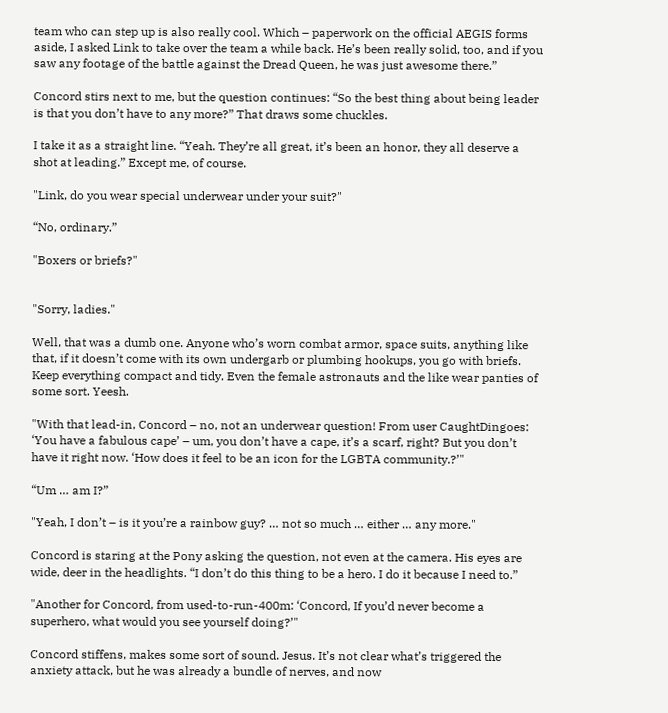team who can step up is also really cool. Which – paperwork on the official AEGIS forms aside, I asked Link to take over the team a while back. He’s been really solid, too, and if you saw any footage of the battle against the Dread Queen, he was just awesome there.”

Concord stirs next to me, but the question continues: “So the best thing about being leader is that you don’t have to any more?” That draws some chuckles.

I take it as a straight line. “Yeah. They’re all great, it’s been an honor, they all deserve a shot at leading.” Except me, of course.

"Link, do you wear special underwear under your suit?"

“No, ordinary.”

"Boxers or briefs?"


"Sorry, ladies."

Well, that was a dumb one. Anyone who’s worn combat armor, space suits, anything like that, if it doesn’t come with its own undergarb or plumbing hookups, you go with briefs. Keep everything compact and tidy. Even the female astronauts and the like wear panties of some sort. Yeesh.

"With that lead-in, Concord – no, not an underwear question! From user CaughtDingoes: ‘You have a fabulous cape’ – um, you don’t have a cape, it’s a scarf, right? But you don’t have it right now. ‘How does it feel to be an icon for the LGBTA community.?’"

“Um … am I?”

"Yeah, I don’t – is it you’re a rainbow guy? … not so much … either … any more."

Concord is staring at the Pony asking the question, not even at the camera. His eyes are wide, deer in the headlights. “I don’t do this thing to be a hero. I do it because I need to.”

"Another for Concord, from used-to-run-400m: ‘Concord, If you’d never become a superhero, what would you see yourself doing?’"

Concord stiffens, makes some sort of sound. Jesus. It’s not clear what’s triggered the anxiety attack, but he was already a bundle of nerves, and now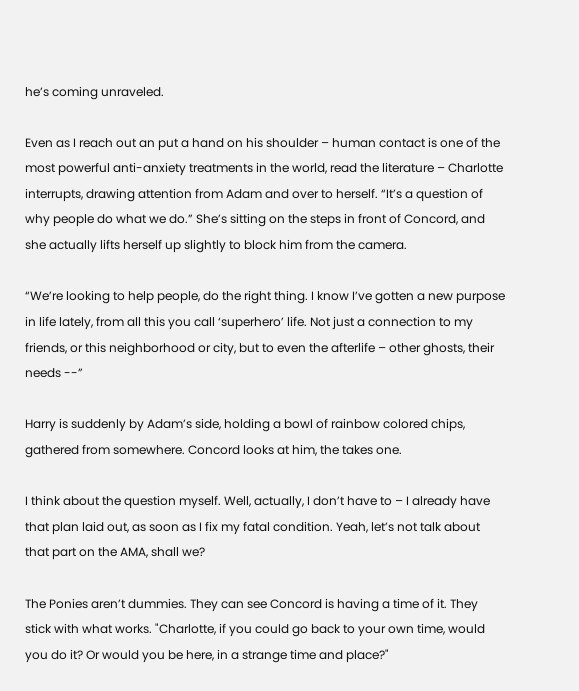he’s coming unraveled.

Even as I reach out an put a hand on his shoulder – human contact is one of the most powerful anti-anxiety treatments in the world, read the literature – Charlotte interrupts, drawing attention from Adam and over to herself. “It’s a question of why people do what we do.” She’s sitting on the steps in front of Concord, and she actually lifts herself up slightly to block him from the camera.

“We’re looking to help people, do the right thing. I know I’ve gotten a new purpose in life lately, from all this you call ‘superhero’ life. Not just a connection to my friends, or this neighborhood or city, but to even the afterlife – other ghosts, their needs --”

Harry is suddenly by Adam’s side, holding a bowl of rainbow colored chips, gathered from somewhere. Concord looks at him, the takes one.

I think about the question myself. Well, actually, I don’t have to – I already have that plan laid out, as soon as I fix my fatal condition. Yeah, let’s not talk about that part on the AMA, shall we?

The Ponies aren’t dummies. They can see Concord is having a time of it. They stick with what works. "Charlotte, if you could go back to your own time, would you do it? Or would you be here, in a strange time and place?"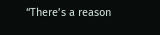“There’s a reason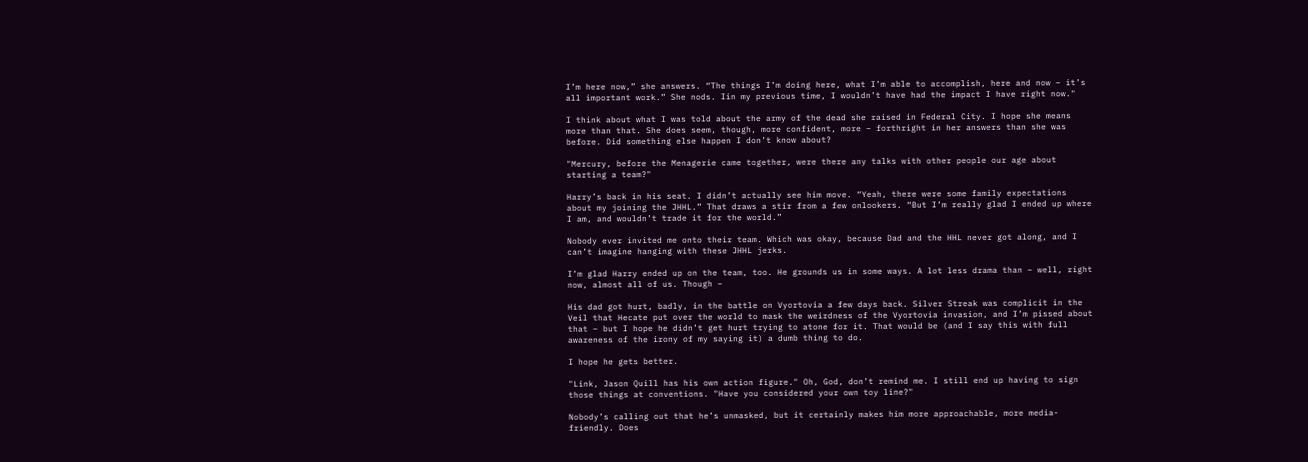I’m here now,” she answers. “The things I’m doing here, what I’m able to accomplish, here and now – it’s all important work.” She nods. Iin my previous time, I wouldn’t have had the impact I have right now."

I think about what I was told about the army of the dead she raised in Federal City. I hope she means more than that. She does seem, though, more confident, more – forthright in her answers than she was before. Did something else happen I don’t know about?

"Mercury, before the Menagerie came together, were there any talks with other people our age about starting a team?"

Harry’s back in his seat. I didn’t actually see him move. “Yeah, there were some family expectations about my joining the JHHL.” That draws a stir from a few onlookers. “But I’m really glad I ended up where I am, and wouldn’t trade it for the world.”

Nobody ever invited me onto their team. Which was okay, because Dad and the HHL never got along, and I can’t imagine hanging with these JHHL jerks.

I’m glad Harry ended up on the team, too. He grounds us in some ways. A lot less drama than – well, right now, almost all of us. Though –

His dad got hurt, badly, in the battle on Vyortovia a few days back. Silver Streak was complicit in the Veil that Hecate put over the world to mask the weirdness of the Vyortovia invasion, and I’m pissed about that – but I hope he didn’t get hurt trying to atone for it. That would be (and I say this with full awareness of the irony of my saying it) a dumb thing to do.

I hope he gets better.

"Link, Jason Quill has his own action figure." Oh, God, don’t remind me. I still end up having to sign those things at conventions. "Have you considered your own toy line?"

Nobody’s calling out that he’s unmasked, but it certainly makes him more approachable, more media-friendly. Does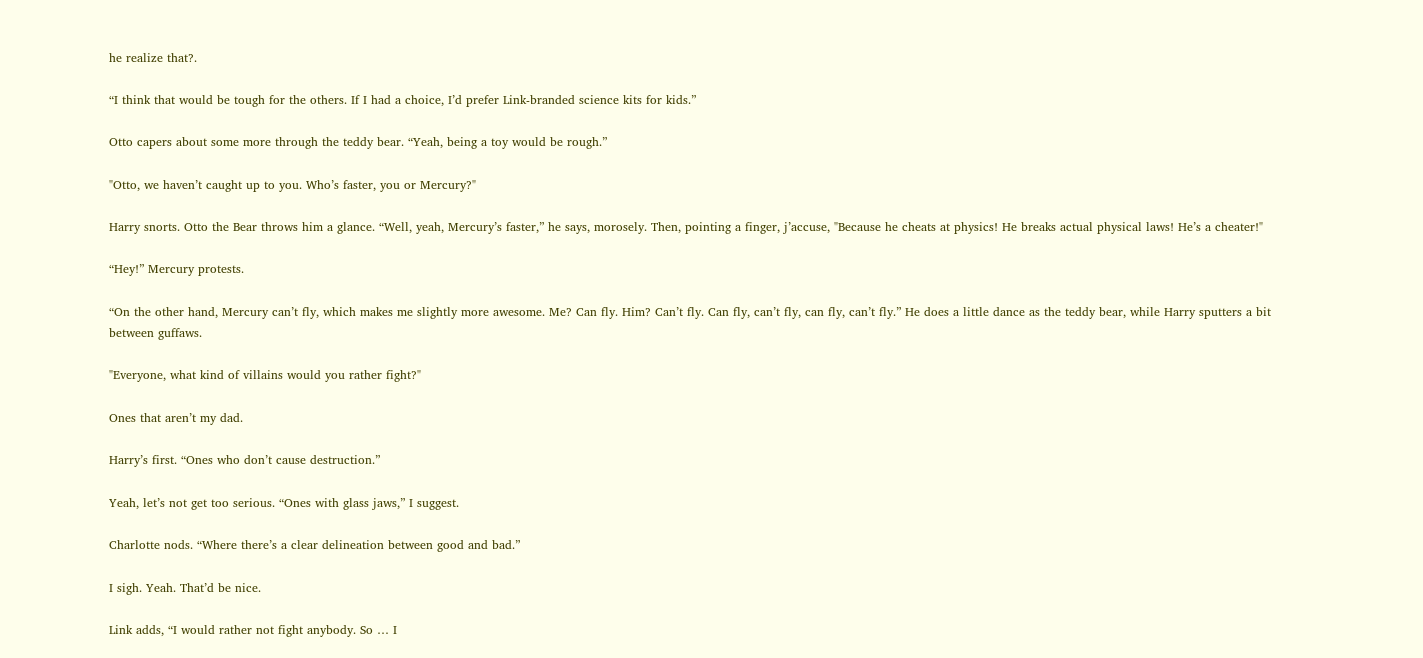he realize that?.

“I think that would be tough for the others. If I had a choice, I’d prefer Link-branded science kits for kids.”

Otto capers about some more through the teddy bear. “Yeah, being a toy would be rough.”

"Otto, we haven’t caught up to you. Who’s faster, you or Mercury?"

Harry snorts. Otto the Bear throws him a glance. “Well, yeah, Mercury’s faster,” he says, morosely. Then, pointing a finger, j’accuse, "Because he cheats at physics! He breaks actual physical laws! He’s a cheater!"

“Hey!” Mercury protests.

“On the other hand, Mercury can’t fly, which makes me slightly more awesome. Me? Can fly. Him? Can’t fly. Can fly, can’t fly, can fly, can’t fly.” He does a little dance as the teddy bear, while Harry sputters a bit between guffaws.

"Everyone, what kind of villains would you rather fight?"

Ones that aren’t my dad.

Harry’s first. “Ones who don’t cause destruction.”

Yeah, let’s not get too serious. “Ones with glass jaws,” I suggest.

Charlotte nods. “Where there’s a clear delineation between good and bad.”

I sigh. Yeah. That’d be nice.

Link adds, “I would rather not fight anybody. So … I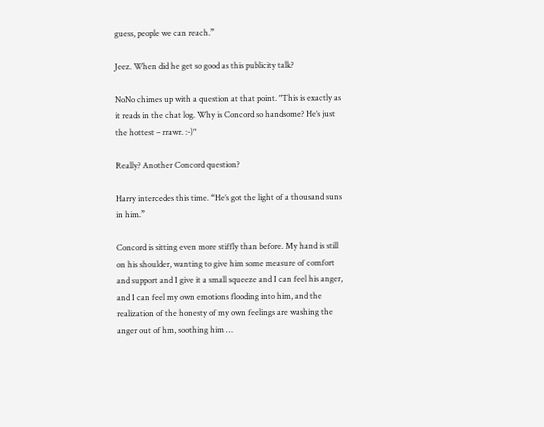guess, people we can reach.”

Jeez. When did he get so good as this publicity talk?

NoNo chimes up with a question at that point. "This is exactly as it reads in the chat log. Why is Concord so handsome? He’s just the hottest – rrawr. :-)"

Really? Another Concord question?

Harry intercedes this time. “He’s got the light of a thousand suns in him.”

Concord is sitting even more stiffly than before. My hand is still on his shoulder, wanting to give him some measure of comfort and support and I give it a small squeeze and I can feel his anger, and I can feel my own emotions flooding into him, and the realization of the honesty of my own feelings are washing the anger out of hm, soothing him …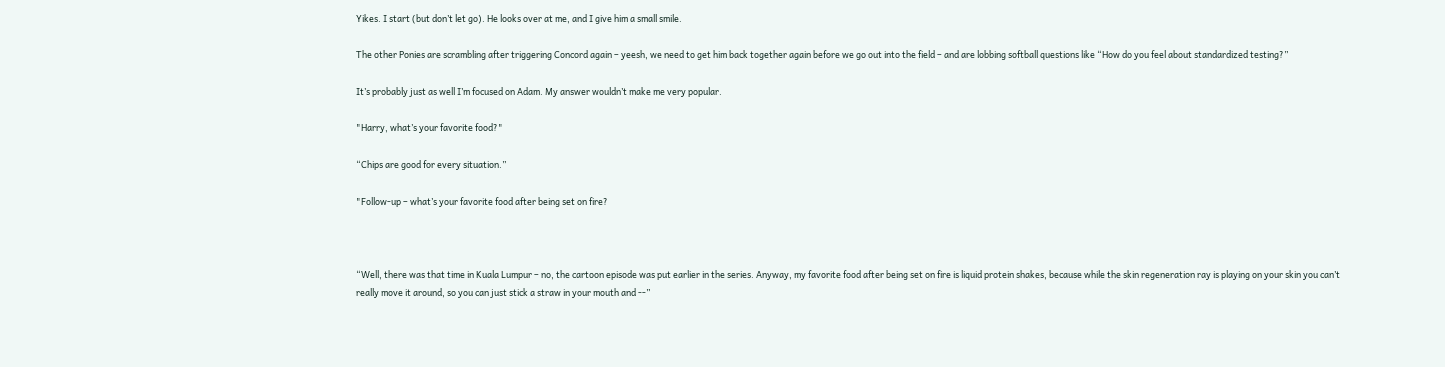Yikes. I start (but don’t let go). He looks over at me, and I give him a small smile.

The other Ponies are scrambling after triggering Concord again – yeesh, we need to get him back together again before we go out into the field – and are lobbing softball questions like “How do you feel about standardized testing?”

It’s probably just as well I’m focused on Adam. My answer wouldn’t make me very popular.

"Harry, what’s your favorite food?"

“Chips are good for every situation.”

"Follow-up – what’s your favorite food after being set on fire?



“Well, there was that time in Kuala Lumpur – no, the cartoon episode was put earlier in the series. Anyway, my favorite food after being set on fire is liquid protein shakes, because while the skin regeneration ray is playing on your skin you can’t really move it around, so you can just stick a straw in your mouth and --”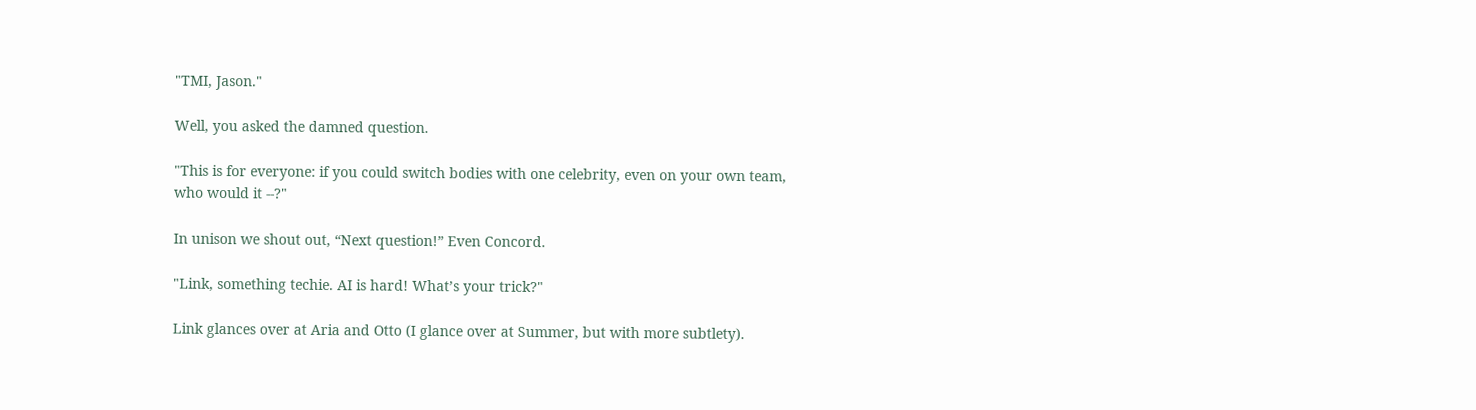"TMI, Jason."

Well, you asked the damned question.

"This is for everyone: if you could switch bodies with one celebrity, even on your own team, who would it --?"

In unison we shout out, “Next question!” Even Concord.

"Link, something techie. AI is hard! What’s your trick?"

Link glances over at Aria and Otto (I glance over at Summer, but with more subtlety).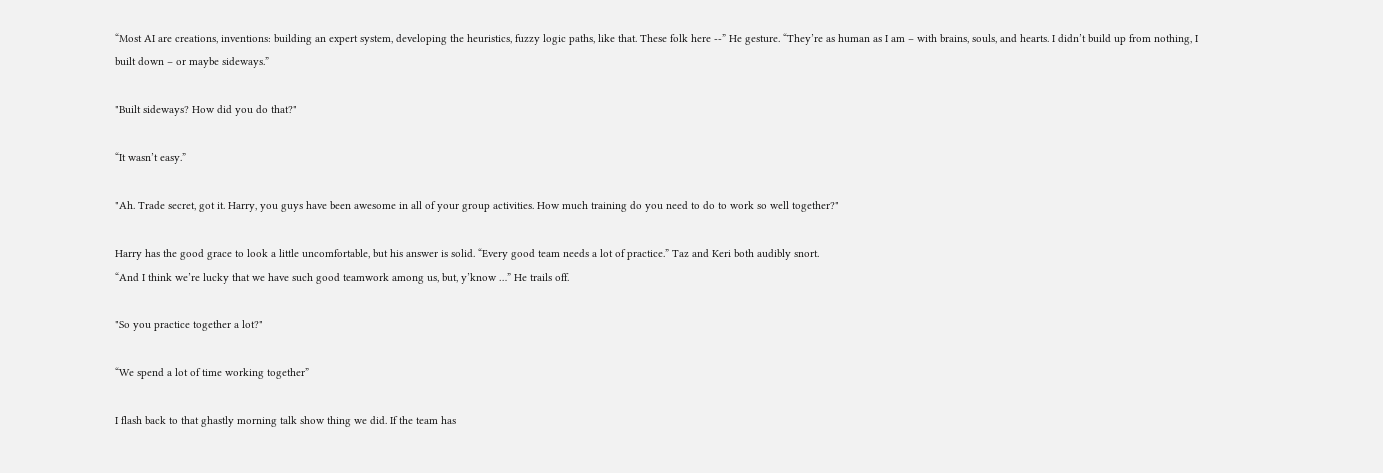“Most AI are creations, inventions: building an expert system, developing the heuristics, fuzzy logic paths, like that. These folk here --” He gesture. “They’re as human as I am – with brains, souls, and hearts. I didn’t build up from nothing, I built down – or maybe sideways.”

"Built sideways? How did you do that?"

“It wasn’t easy.”

"Ah. Trade secret, got it. Harry, you guys have been awesome in all of your group activities. How much training do you need to do to work so well together?"

Harry has the good grace to look a little uncomfortable, but his answer is solid. “Every good team needs a lot of practice.” Taz and Keri both audibly snort.
“And I think we’re lucky that we have such good teamwork among us, but, y’know …” He trails off.

"So you practice together a lot?"

“We spend a lot of time working together”

I flash back to that ghastly morning talk show thing we did. If the team has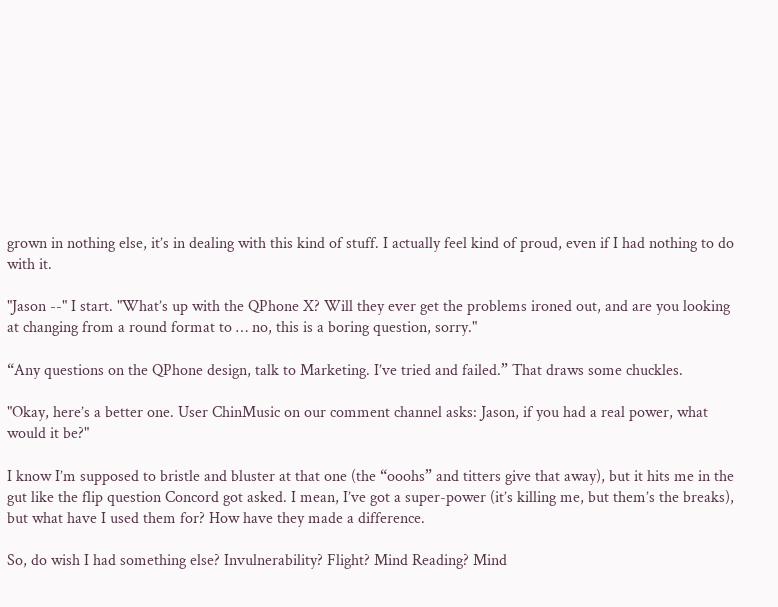grown in nothing else, it’s in dealing with this kind of stuff. I actually feel kind of proud, even if I had nothing to do with it.

"Jason --" I start. "What’s up with the QPhone X? Will they ever get the problems ironed out, and are you looking at changing from a round format to … no, this is a boring question, sorry."

“Any questions on the QPhone design, talk to Marketing. I’ve tried and failed.” That draws some chuckles.

"Okay, here’s a better one. User ChinMusic on our comment channel asks: Jason, if you had a real power, what would it be?"

I know I’m supposed to bristle and bluster at that one (the “ooohs” and titters give that away), but it hits me in the gut like the flip question Concord got asked. I mean, I’ve got a super-power (it’s killing me, but them’s the breaks), but what have I used them for? How have they made a difference.

So, do wish I had something else? Invulnerability? Flight? Mind Reading? Mind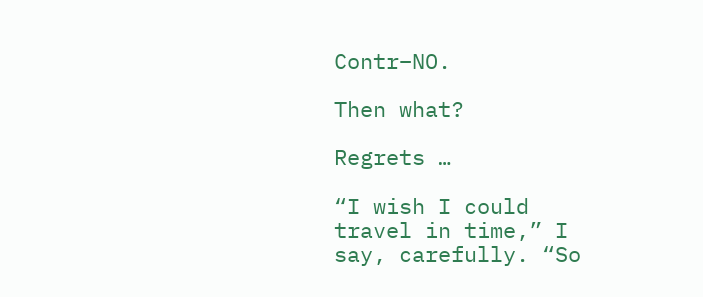Contr–NO.

Then what?

Regrets …

“I wish I could travel in time,” I say, carefully. “So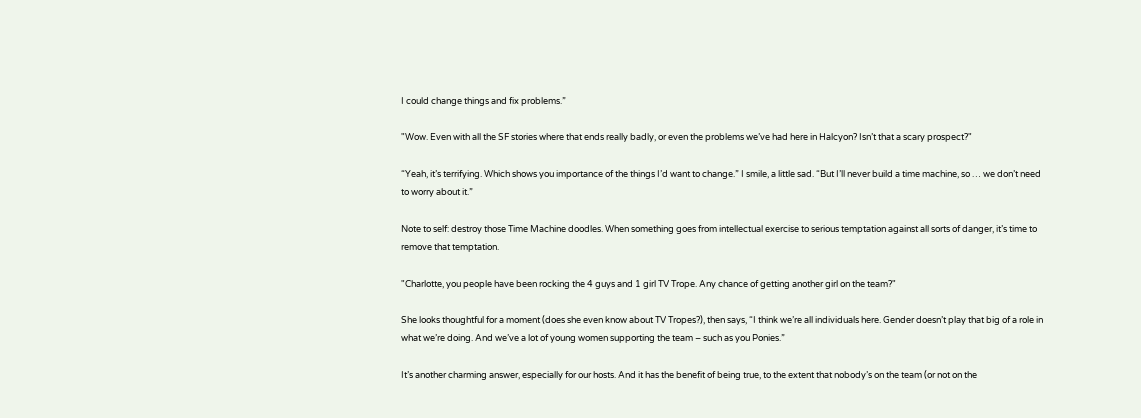I could change things and fix problems.”

"Wow. Even with all the SF stories where that ends really badly, or even the problems we’ve had here in Halcyon? Isn’t that a scary prospect?"

“Yeah, it’s terrifying. Which shows you importance of the things I’d want to change.” I smile, a little sad. “But I’ll never build a time machine, so … we don’t need to worry about it.”

Note to self: destroy those Time Machine doodles. When something goes from intellectual exercise to serious temptation against all sorts of danger, it’s time to remove that temptation.

"Charlotte, you people have been rocking the 4 guys and 1 girl TV Trope. Any chance of getting another girl on the team?"

She looks thoughtful for a moment (does she even know about TV Tropes?), then says, “I think we’re all individuals here. Gender doesn’t play that big of a role in what we’re doing. And we’ve a lot of young women supporting the team – such as you Ponies.”

It’s another charming answer, especially for our hosts. And it has the benefit of being true, to the extent that nobody’s on the team (or not on the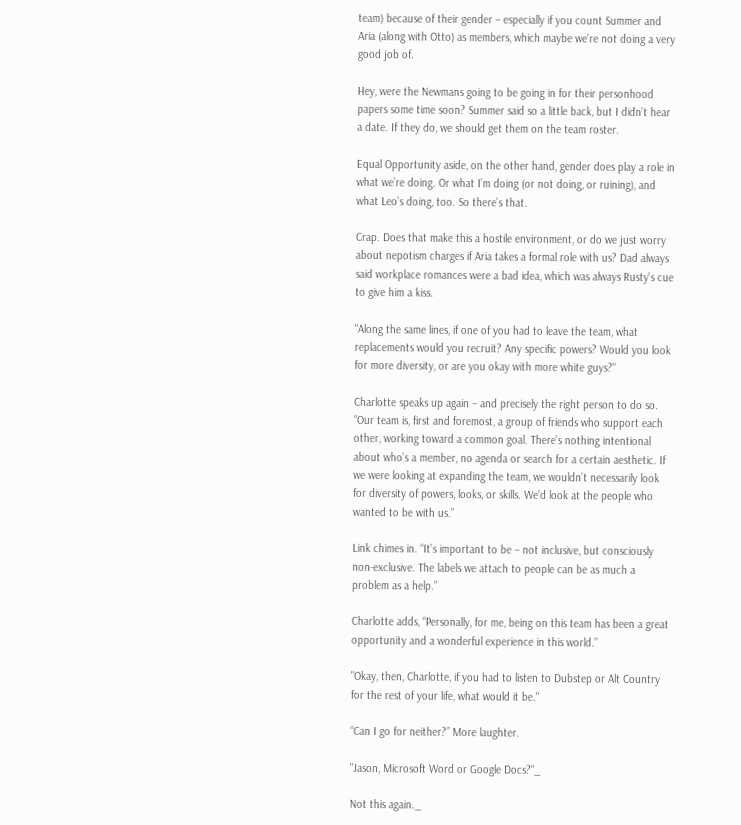team) because of their gender – especially if you count Summer and Aria (along with Otto) as members, which maybe we’re not doing a very good job of.

Hey, were the Newmans going to be going in for their personhood papers some time soon? Summer said so a little back, but I didn’t hear a date. If they do, we should get them on the team roster.

Equal Opportunity aside, on the other hand, gender does play a role in what we’re doing. Or what I’m doing (or not doing, or ruining), and what Leo’s doing, too. So there’s that.

Crap. Does that make this a hostile environment, or do we just worry about nepotism charges if Aria takes a formal role with us? Dad always said workplace romances were a bad idea, which was always Rusty’s cue to give him a kiss.

"Along the same lines, if one of you had to leave the team, what replacements would you recruit? Any specific powers? Would you look for more diversity, or are you okay with more white guys?"

Charlotte speaks up again – and precisely the right person to do so. “Our team is, first and foremost, a group of friends who support each other, working toward a common goal. There’s nothing intentional about who’s a member, no agenda or search for a certain aesthetic. If we were looking at expanding the team, we wouldn’t necessarily look for diversity of powers, looks, or skills. We’d look at the people who wanted to be with us.”

Link chimes in. “It’s important to be – not inclusive, but consciously non-exclusive. The labels we attach to people can be as much a problem as a help.”

Charlotte adds, “Personally, for me, being on this team has been a great opportunity and a wonderful experience in this world.”

"Okay, then, Charlotte, if you had to listen to Dubstep or Alt Country for the rest of your life, what would it be."

“Can I go for neither?” More laughter.

"Jason, Microsoft Word or Google Docs?"_

Not this again._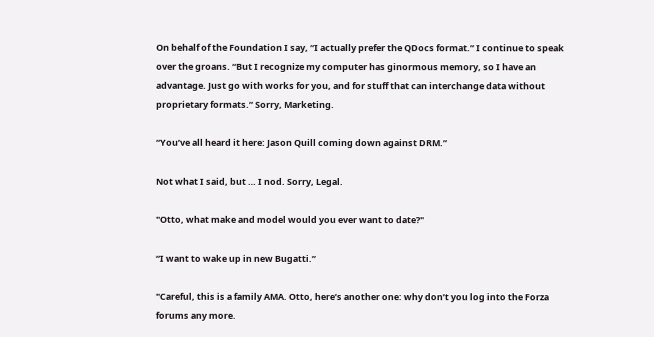On behalf of the Foundation I say, “I actually prefer the QDocs format.” I continue to speak over the groans. “But I recognize my computer has ginormous memory, so I have an advantage. Just go with works for you, and for stuff that can interchange data without proprietary formats.” Sorry, Marketing.

“You’ve all heard it here: Jason Quill coming down against DRM.”

Not what I said, but … I nod. Sorry, Legal.

"Otto, what make and model would you ever want to date?"

“I want to wake up in new Bugatti.”

"Careful, this is a family AMA. Otto, here’s another one: why don’t you log into the Forza forums any more.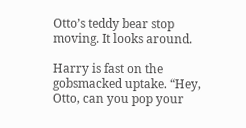Otto’s teddy bear stop moving. It looks around.

Harry is fast on the gobsmacked uptake. “Hey, Otto, can you pop your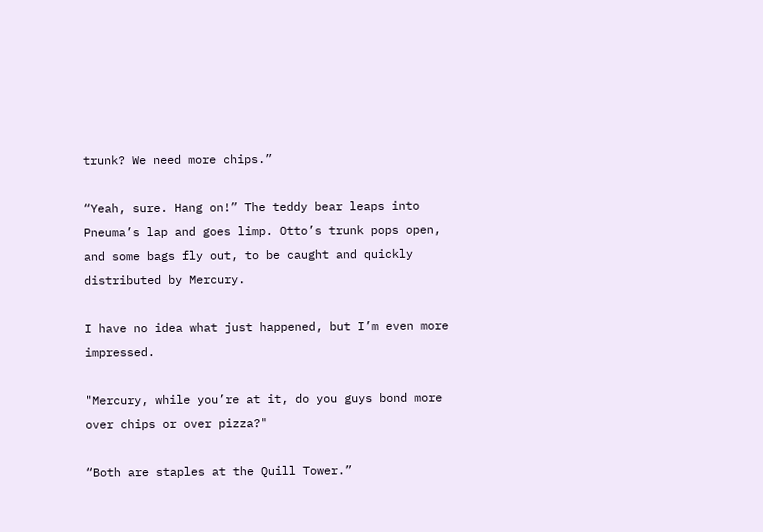trunk? We need more chips.”

“Yeah, sure. Hang on!” The teddy bear leaps into Pneuma’s lap and goes limp. Otto’s trunk pops open, and some bags fly out, to be caught and quickly distributed by Mercury.

I have no idea what just happened, but I’m even more impressed.

"Mercury, while you’re at it, do you guys bond more over chips or over pizza?"

“Both are staples at the Quill Tower.”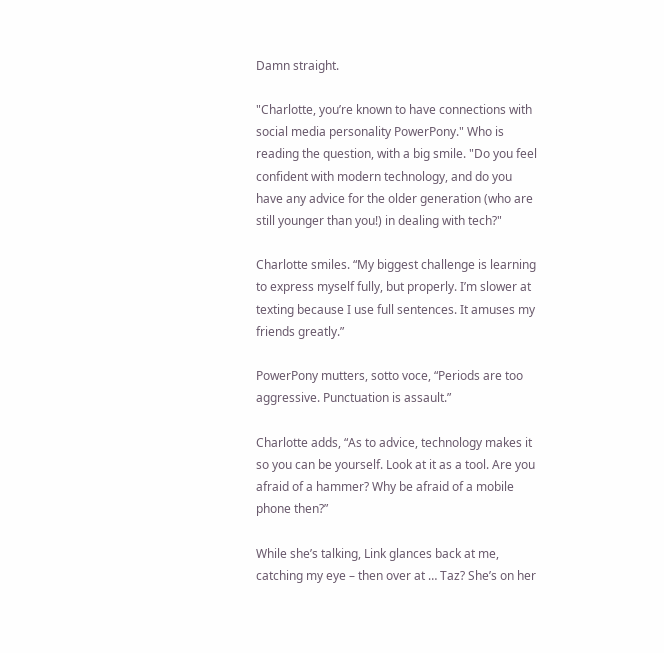Damn straight.

"Charlotte, you’re known to have connections with social media personality PowerPony." Who is reading the question, with a big smile. "Do you feel confident with modern technology, and do you have any advice for the older generation (who are still younger than you!) in dealing with tech?"

Charlotte smiles. “My biggest challenge is learning to express myself fully, but properly. I’m slower at texting because I use full sentences. It amuses my friends greatly.”

PowerPony mutters, sotto voce, “Periods are too aggressive. Punctuation is assault.”

Charlotte adds, “As to advice, technology makes it so you can be yourself. Look at it as a tool. Are you afraid of a hammer? Why be afraid of a mobile phone then?”

While she’s talking, Link glances back at me, catching my eye – then over at … Taz? She’s on her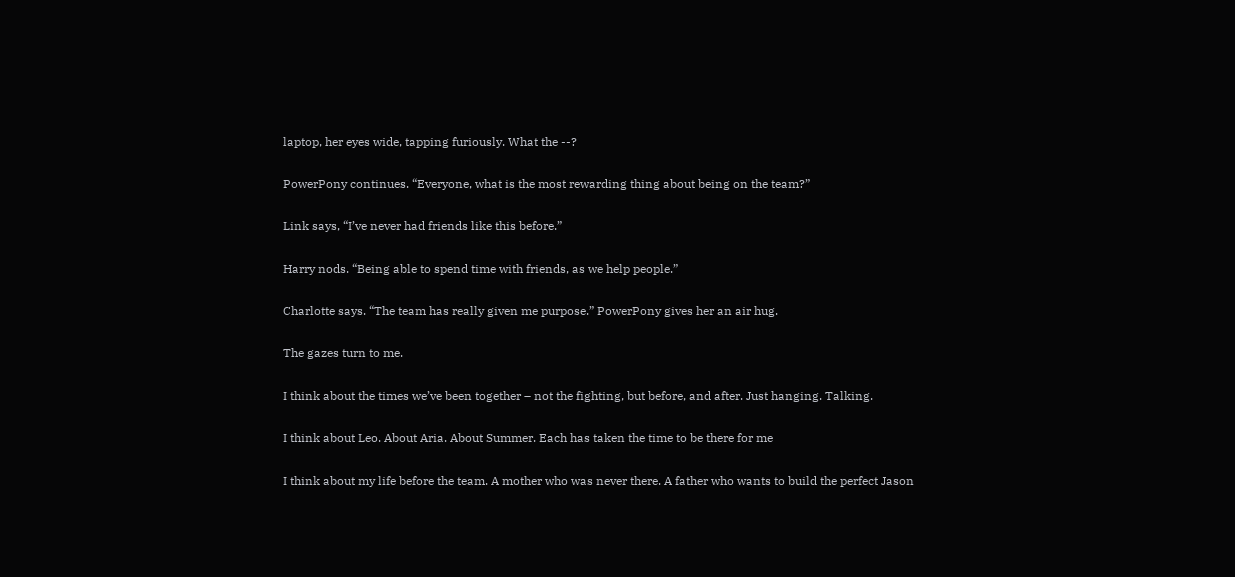laptop, her eyes wide, tapping furiously. What the --?

PowerPony continues. “Everyone, what is the most rewarding thing about being on the team?”

Link says, “I’ve never had friends like this before.”

Harry nods. “Being able to spend time with friends, as we help people.”

Charlotte says. “The team has really given me purpose.” PowerPony gives her an air hug.

The gazes turn to me.

I think about the times we’ve been together – not the fighting, but before, and after. Just hanging. Talking.

I think about Leo. About Aria. About Summer. Each has taken the time to be there for me

I think about my life before the team. A mother who was never there. A father who wants to build the perfect Jason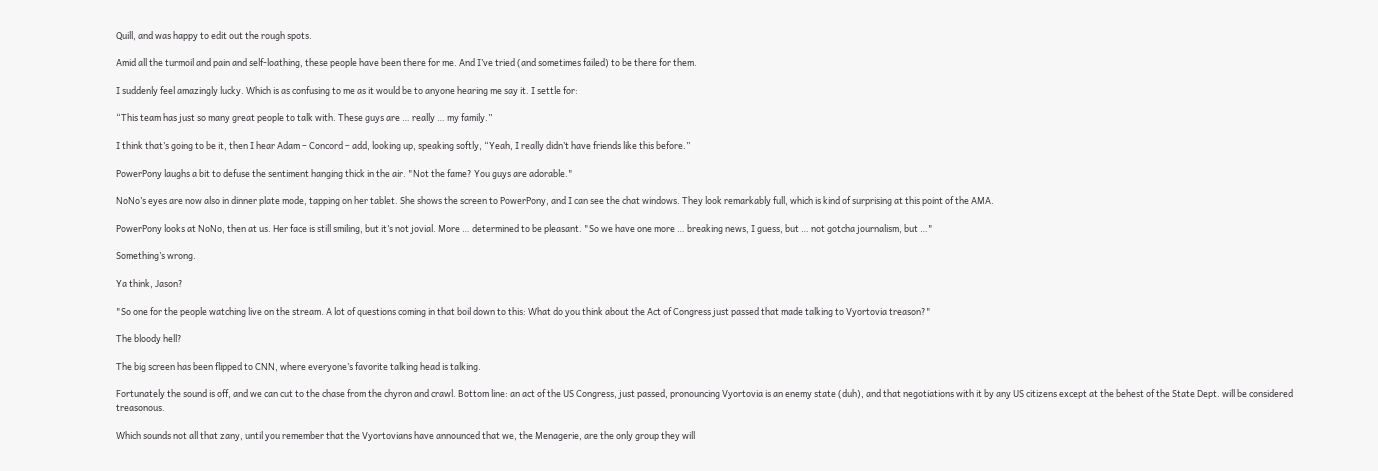Quill, and was happy to edit out the rough spots.

Amid all the turmoil and pain and self-loathing, these people have been there for me. And I’ve tried (and sometimes failed) to be there for them.

I suddenly feel amazingly lucky. Which is as confusing to me as it would be to anyone hearing me say it. I settle for:

“This team has just so many great people to talk with. These guys are … really … my family.”

I think that’s going to be it, then I hear Adam – Concord – add, looking up, speaking softly, “Yeah, I really didn’t have friends like this before.”

PowerPony laughs a bit to defuse the sentiment hanging thick in the air. "Not the fame? You guys are adorable."

NoNo’s eyes are now also in dinner plate mode, tapping on her tablet. She shows the screen to PowerPony, and I can see the chat windows. They look remarkably full, which is kind of surprising at this point of the AMA.

PowerPony looks at NoNo, then at us. Her face is still smiling, but it’s not jovial. More … determined to be pleasant. "So we have one more … breaking news, I guess, but … not gotcha journalism, but …"

Something’s wrong.

Ya think, Jason?

"So one for the people watching live on the stream. A lot of questions coming in that boil down to this: What do you think about the Act of Congress just passed that made talking to Vyortovia treason?"

The bloody hell?

The big screen has been flipped to CNN, where everyone’s favorite talking head is talking.

Fortunately the sound is off, and we can cut to the chase from the chyron and crawl. Bottom line: an act of the US Congress, just passed, pronouncing Vyortovia is an enemy state (duh), and that negotiations with it by any US citizens except at the behest of the State Dept. will be considered treasonous.

Which sounds not all that zany, until you remember that the Vyortovians have announced that we, the Menagerie, are the only group they will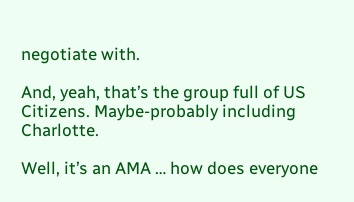negotiate with.

And, yeah, that’s the group full of US Citizens. Maybe-probably including Charlotte.

Well, it’s an AMA … how does everyone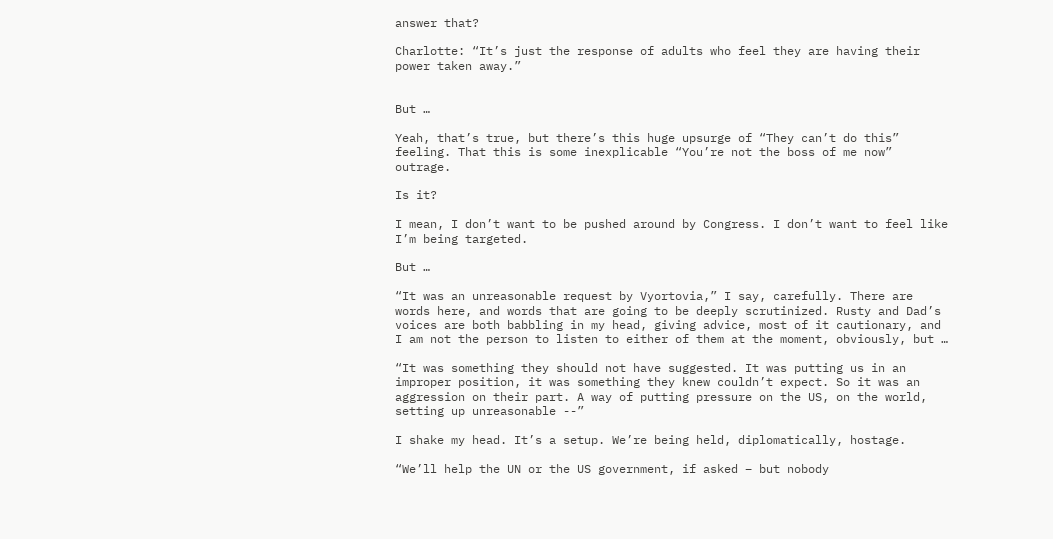answer that?

Charlotte: “It’s just the response of adults who feel they are having their power taken away.”


But …

Yeah, that’s true, but there’s this huge upsurge of “They can’t do this” feeling. That this is some inexplicable “You’re not the boss of me now” outrage.

Is it?

I mean, I don’t want to be pushed around by Congress. I don’t want to feel like I’m being targeted.

But …

“It was an unreasonable request by Vyortovia,” I say, carefully. There are words here, and words that are going to be deeply scrutinized. Rusty and Dad’s voices are both babbling in my head, giving advice, most of it cautionary, and I am not the person to listen to either of them at the moment, obviously, but …

“It was something they should not have suggested. It was putting us in an improper position, it was something they knew couldn’t expect. So it was an aggression on their part. A way of putting pressure on the US, on the world, setting up unreasonable --”

I shake my head. It’s a setup. We’re being held, diplomatically, hostage.

“We’ll help the UN or the US government, if asked – but nobody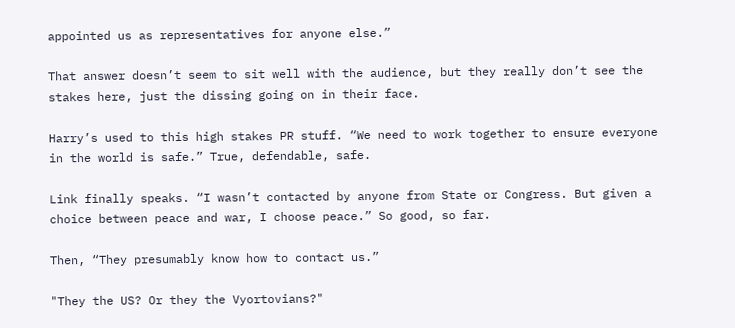appointed us as representatives for anyone else.”

That answer doesn’t seem to sit well with the audience, but they really don’t see the stakes here, just the dissing going on in their face.

Harry’s used to this high stakes PR stuff. “We need to work together to ensure everyone in the world is safe.” True, defendable, safe.

Link finally speaks. “I wasn’t contacted by anyone from State or Congress. But given a choice between peace and war, I choose peace.” So good, so far.

Then, “They presumably know how to contact us.”

"They the US? Or they the Vyortovians?"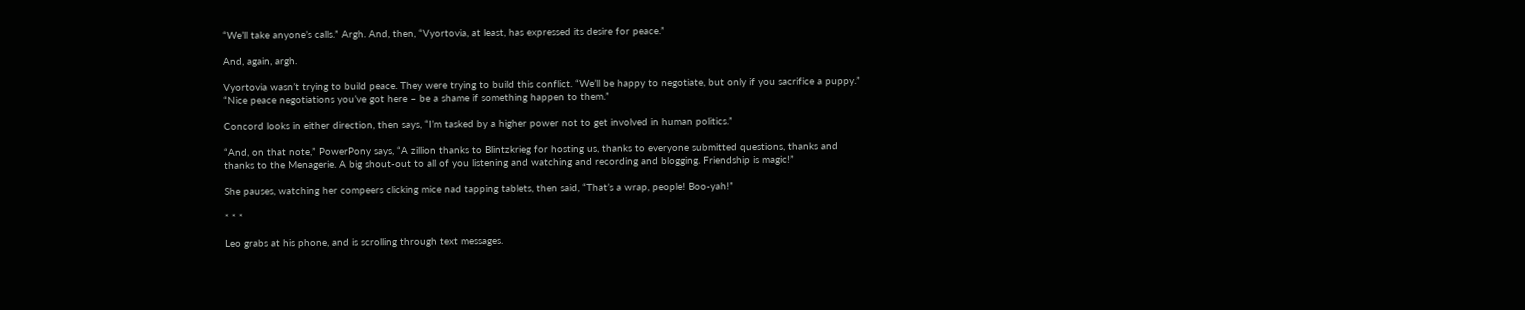“We’ll take anyone’s calls.” Argh. And, then, “Vyortovia, at least, has expressed its desire for peace.”

And, again, argh.

Vyortovia wasn’t trying to build peace. They were trying to build this conflict. “We’ll be happy to negotiate, but only if you sacrifice a puppy.” “Nice peace negotiations you’ve got here – be a shame if something happen to them.”

Concord looks in either direction, then says, “I’m tasked by a higher power not to get involved in human politics.”

“And, on that note,” PowerPony says, “A zillion thanks to Blintzkrieg for hosting us, thanks to everyone submitted questions, thanks and thanks to the Menagerie. A big shout-out to all of you listening and watching and recording and blogging. Friendship is magic!”

She pauses, watching her compeers clicking mice nad tapping tablets, then said, “That’s a wrap, people! Boo-yah!”

* * *

Leo grabs at his phone, and is scrolling through text messages.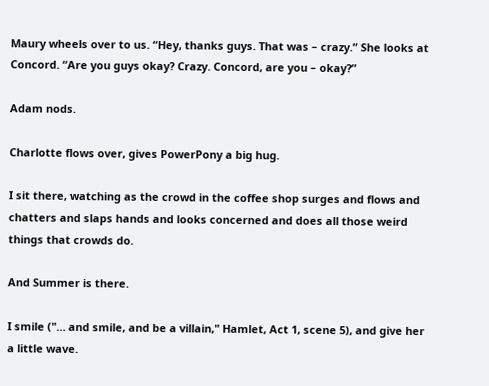Maury wheels over to us. “Hey, thanks guys. That was – crazy.” She looks at Concord. “Are you guys okay? Crazy. Concord, are you – okay?”

Adam nods.

Charlotte flows over, gives PowerPony a big hug.

I sit there, watching as the crowd in the coffee shop surges and flows and chatters and slaps hands and looks concerned and does all those weird things that crowds do.

And Summer is there.

I smile ("… and smile, and be a villain," Hamlet, Act 1, scene 5), and give her a little wave.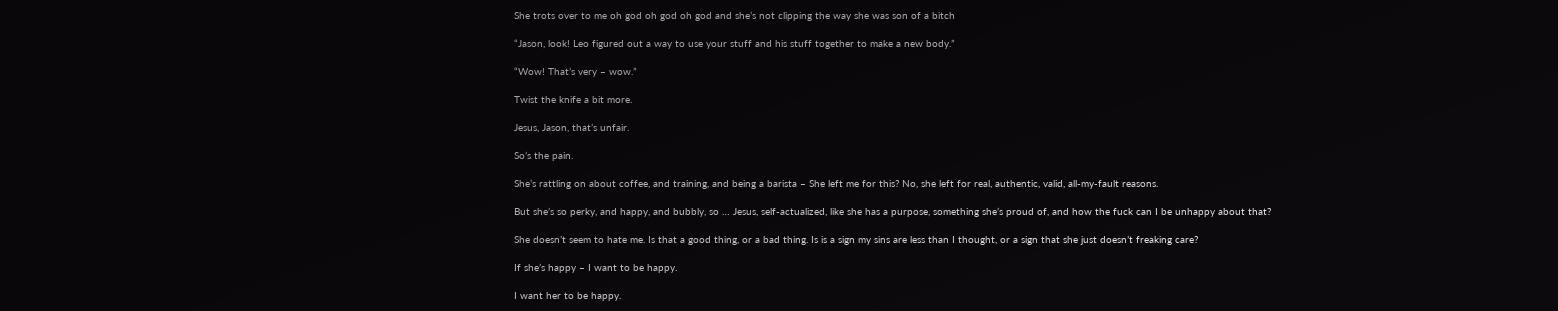She trots over to me oh god oh god oh god and she’s not clipping the way she was son of a bitch

“Jason, look! Leo figured out a way to use your stuff and his stuff together to make a new body.”

“Wow! That’s very – wow.”

Twist the knife a bit more.

Jesus, Jason, that’s unfair.

So’s the pain.

She’s rattling on about coffee, and training, and being a barista – She left me for this? No, she left for real, authentic, valid, all-my-fault reasons.

But she’s so perky, and happy, and bubbly, so … Jesus, self-actualized, like she has a purpose, something she’s proud of, and how the fuck can I be unhappy about that?

She doesn’t seem to hate me. Is that a good thing, or a bad thing. Is is a sign my sins are less than I thought, or a sign that she just doesn’t freaking care?

If she’s happy – I want to be happy.

I want her to be happy.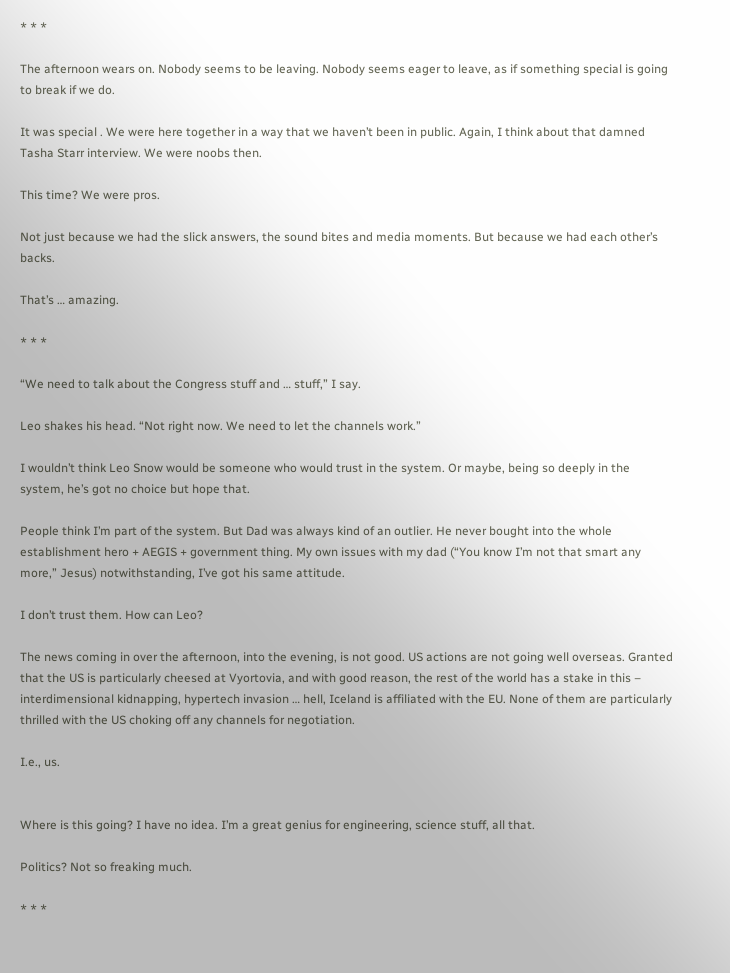* * *

The afternoon wears on. Nobody seems to be leaving. Nobody seems eager to leave, as if something special is going to break if we do.

It was special . We were here together in a way that we haven’t been in public. Again, I think about that damned Tasha Starr interview. We were noobs then.

This time? We were pros.

Not just because we had the slick answers, the sound bites and media moments. But because we had each other’s backs.

That’s … amazing.

* * *

“We need to talk about the Congress stuff and … stuff,” I say.

Leo shakes his head. “Not right now. We need to let the channels work.”

I wouldn’t think Leo Snow would be someone who would trust in the system. Or maybe, being so deeply in the system, he’s got no choice but hope that.

People think I’m part of the system. But Dad was always kind of an outlier. He never bought into the whole establishment hero + AEGIS + government thing. My own issues with my dad (“You know I’m not that smart any more,” Jesus) notwithstanding, I’ve got his same attitude.

I don’t trust them. How can Leo?

The news coming in over the afternoon, into the evening, is not good. US actions are not going well overseas. Granted that the US is particularly cheesed at Vyortovia, and with good reason, the rest of the world has a stake in this – interdimensional kidnapping, hypertech invasion … hell, Iceland is affiliated with the EU. None of them are particularly thrilled with the US choking off any channels for negotiation.

I.e., us.


Where is this going? I have no idea. I’m a great genius for engineering, science stuff, all that.

Politics? Not so freaking much.

* * *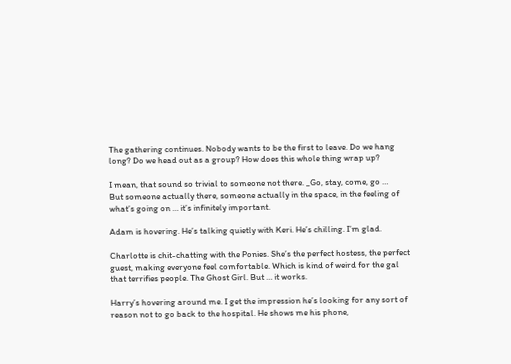The gathering continues. Nobody wants to be the first to leave. Do we hang long? Do we head out as a group? How does this whole thing wrap up?

I mean, that sound so trivial to someone not there. _Go, stay, come, go …
But someone actually there, someone actually in the space, in the feeling of what’s going on … it’s infinitely important.

Adam is hovering. He’s talking quietly with Keri. He’s chilling. I’m glad.

Charlotte is chit-chatting with the Ponies. She’s the perfect hostess, the perfect guest, making everyone feel comfortable. Which is kind of weird for the gal that terrifies people. The Ghost Girl. But … it works.

Harry’s hovering around me. I get the impression he’s looking for any sort of reason not to go back to the hospital. He shows me his phone,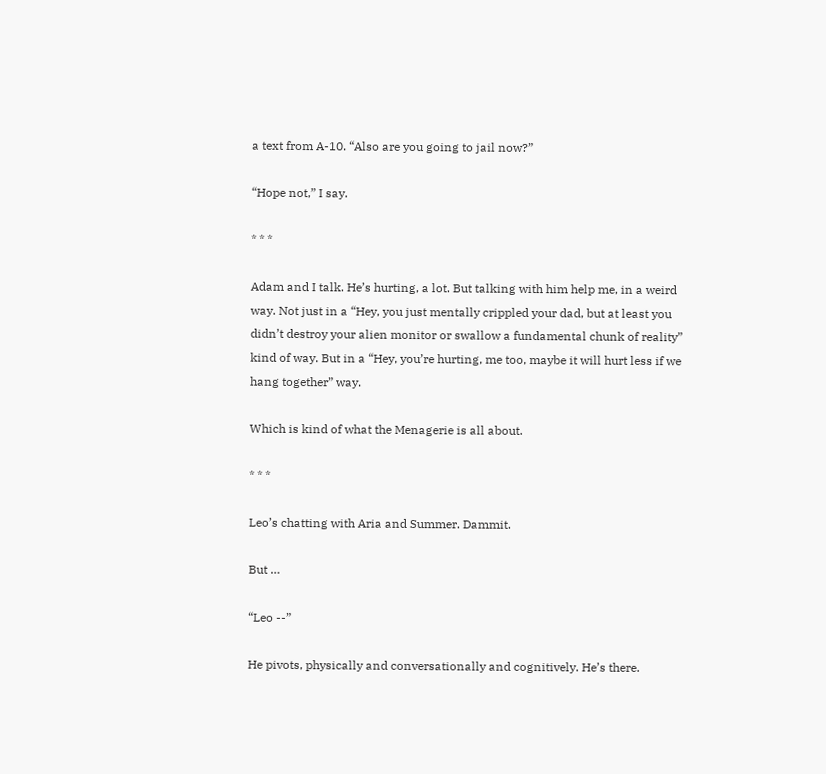a text from A-10. “Also are you going to jail now?”

“Hope not,” I say.

* * *

Adam and I talk. He’s hurting, a lot. But talking with him help me, in a weird way. Not just in a “Hey, you just mentally crippled your dad, but at least you didn’t destroy your alien monitor or swallow a fundamental chunk of reality” kind of way. But in a “Hey, you’re hurting, me too, maybe it will hurt less if we hang together” way.

Which is kind of what the Menagerie is all about.

* * *

Leo’s chatting with Aria and Summer. Dammit.

But …

“Leo --”

He pivots, physically and conversationally and cognitively. He’s there.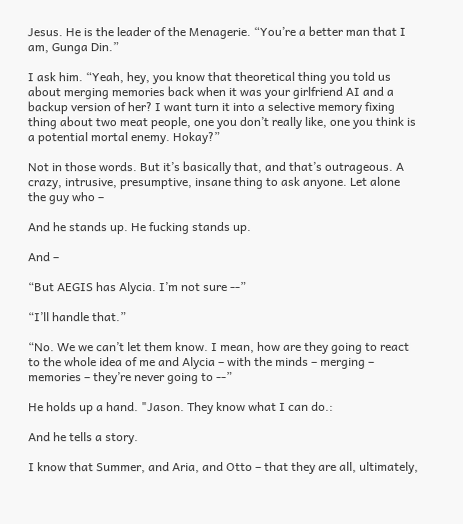Jesus. He is the leader of the Menagerie. “You’re a better man that I am, Gunga Din.”

I ask him. “Yeah, hey, you know that theoretical thing you told us about merging memories back when it was your girlfriend AI and a backup version of her? I want turn it into a selective memory fixing thing about two meat people, one you don’t really like, one you think is a potential mortal enemy. Hokay?”

Not in those words. But it’s basically that, and that’s outrageous. A crazy, intrusive, presumptive, insane thing to ask anyone. Let alone the guy who –

And he stands up. He fucking stands up.

And –

“But AEGIS has Alycia. I’m not sure --”

“I’ll handle that.”

“No. We we can’t let them know. I mean, how are they going to react to the whole idea of me and Alycia – with the minds – merging – memories – they’re never going to --”

He holds up a hand. "Jason. They know what I can do.:

And he tells a story.

I know that Summer, and Aria, and Otto – that they are all, ultimately,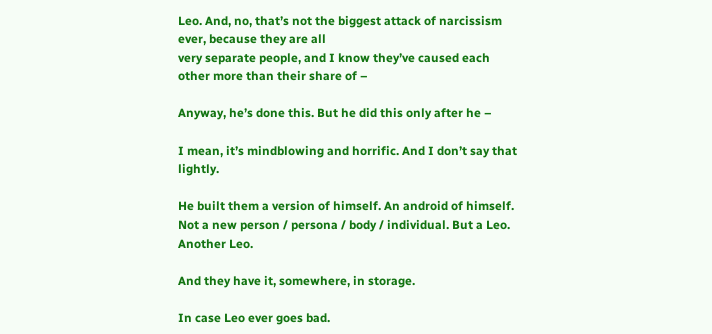Leo. And, no, that’s not the biggest attack of narcissism ever, because they are all
very separate people, and I know they’ve caused each other more than their share of –

Anyway, he’s done this. But he did this only after he –

I mean, it’s mindblowing and horrific. And I don’t say that lightly.

He built them a version of himself. An android of himself. Not a new person / persona / body / individual. But a Leo. Another Leo.

And they have it, somewhere, in storage.

In case Leo ever goes bad.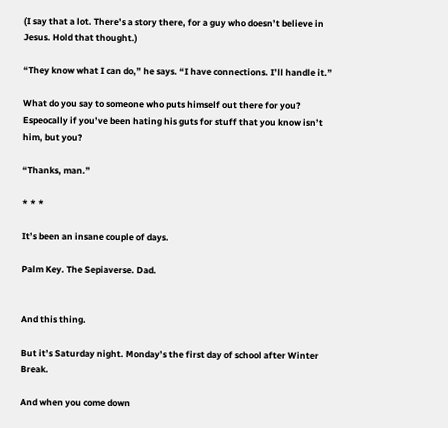(I say that a lot. There’s a story there, for a guy who doesn’t believe in Jesus. Hold that thought.)

“They know what I can do,” he says. “I have connections. I’ll handle it.”

What do you say to someone who puts himself out there for you? Espeocally if you’ve been hating his guts for stuff that you know isn’t him, but you?

“Thanks, man.”

* * *

It’s been an insane couple of days.

Palm Key. The Sepiaverse. Dad.


And this thing.

But it’s Saturday night. Monday’s the first day of school after Winter Break.

And when you come down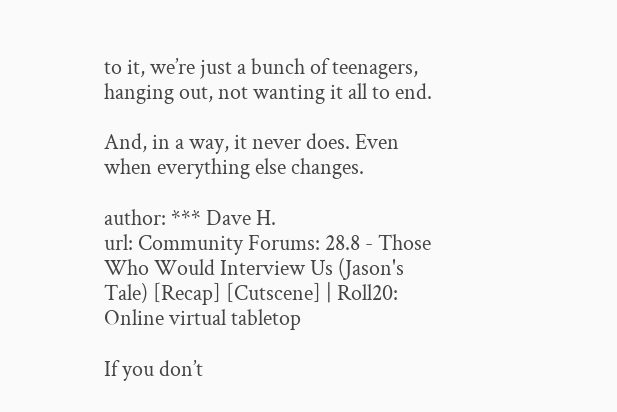to it, we’re just a bunch of teenagers, hanging out, not wanting it all to end.

And, in a way, it never does. Even when everything else changes.

author: *** Dave H.
url: Community Forums: 28.8 - Those Who Would Interview Us (Jason's Tale) [Recap] [Cutscene] | Roll20: Online virtual tabletop

If you don’t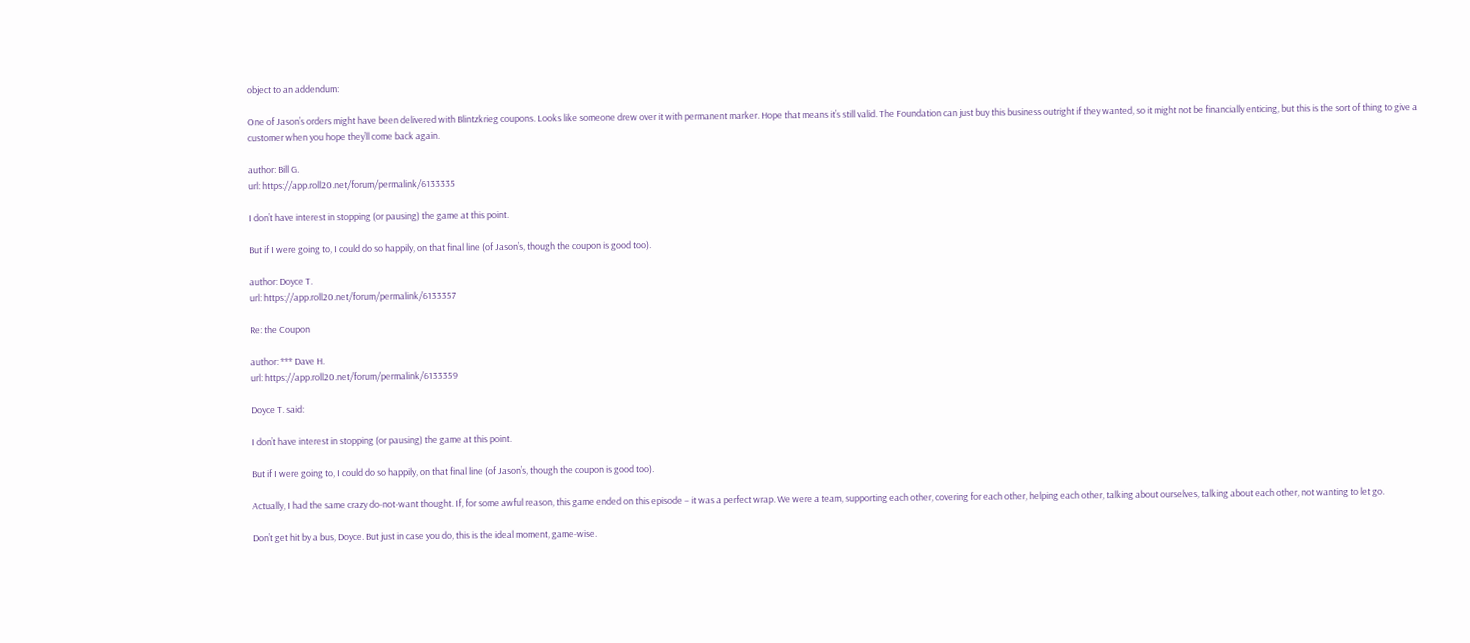object to an addendum:

One of Jason’s orders might have been delivered with Blintzkrieg coupons. Looks like someone drew over it with permanent marker. Hope that means it’s still valid. The Foundation can just buy this business outright if they wanted, so it might not be financially enticing, but this is the sort of thing to give a customer when you hope they’ll come back again.

author: Bill G.
url: https://app.roll20.net/forum/permalink/6133335

I don’t have interest in stopping (or pausing) the game at this point.

But if I were going to, I could do so happily, on that final line (of Jason’s, though the coupon is good too).

author: Doyce T.
url: https://app.roll20.net/forum/permalink/6133357

Re: the Coupon

author: *** Dave H.
url: https://app.roll20.net/forum/permalink/6133359

Doyce T. said:

I don’t have interest in stopping (or pausing) the game at this point.

But if I were going to, I could do so happily, on that final line (of Jason’s, though the coupon is good too).

Actually, I had the same crazy do-not-want thought. If, for some awful reason, this game ended on this episode – it was a perfect wrap. We were a team, supporting each other, covering for each other, helping each other, talking about ourselves, talking about each other, not wanting to let go.

Don’t get hit by a bus, Doyce. But just in case you do, this is the ideal moment, game-wise.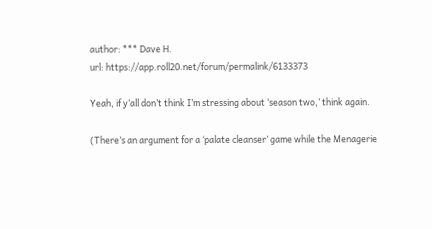author: *** Dave H.
url: https://app.roll20.net/forum/permalink/6133373

Yeah, if y’all don’t think I’m stressing about ‘season two,’ think again.

(There’s an argument for a ‘palate cleanser’ game while the Menagerie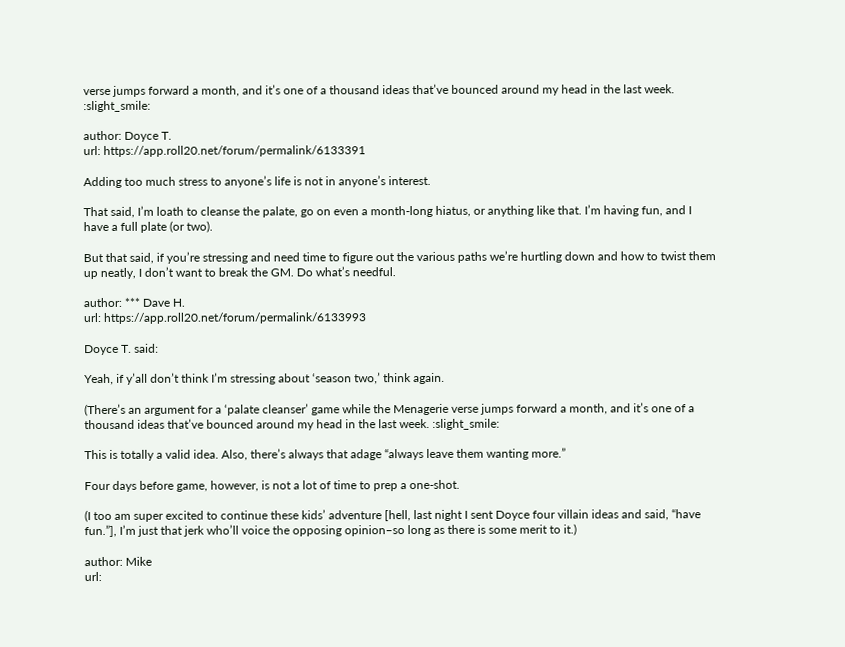verse jumps forward a month, and it’s one of a thousand ideas that’ve bounced around my head in the last week. :slight_smile:

author: Doyce T.
url: https://app.roll20.net/forum/permalink/6133391

Adding too much stress to anyone’s life is not in anyone’s interest.

That said, I’m loath to cleanse the palate, go on even a month-long hiatus, or anything like that. I’m having fun, and I have a full plate (or two).

But that said, if you’re stressing and need time to figure out the various paths we’re hurtling down and how to twist them up neatly, I don’t want to break the GM. Do what’s needful.

author: *** Dave H.
url: https://app.roll20.net/forum/permalink/6133993

Doyce T. said:

Yeah, if y’all don’t think I’m stressing about ‘season two,’ think again.

(There’s an argument for a ‘palate cleanser’ game while the Menagerie verse jumps forward a month, and it’s one of a thousand ideas that’ve bounced around my head in the last week. :slight_smile:

This is totally a valid idea. Also, there’s always that adage “always leave them wanting more.”

Four days before game, however, is not a lot of time to prep a one-shot.

(I too am super excited to continue these kids’ adventure [hell, last night I sent Doyce four villain ideas and said, “have fun.”], I’m just that jerk who’ll voice the opposing opinion–so long as there is some merit to it.)

author: Mike
url: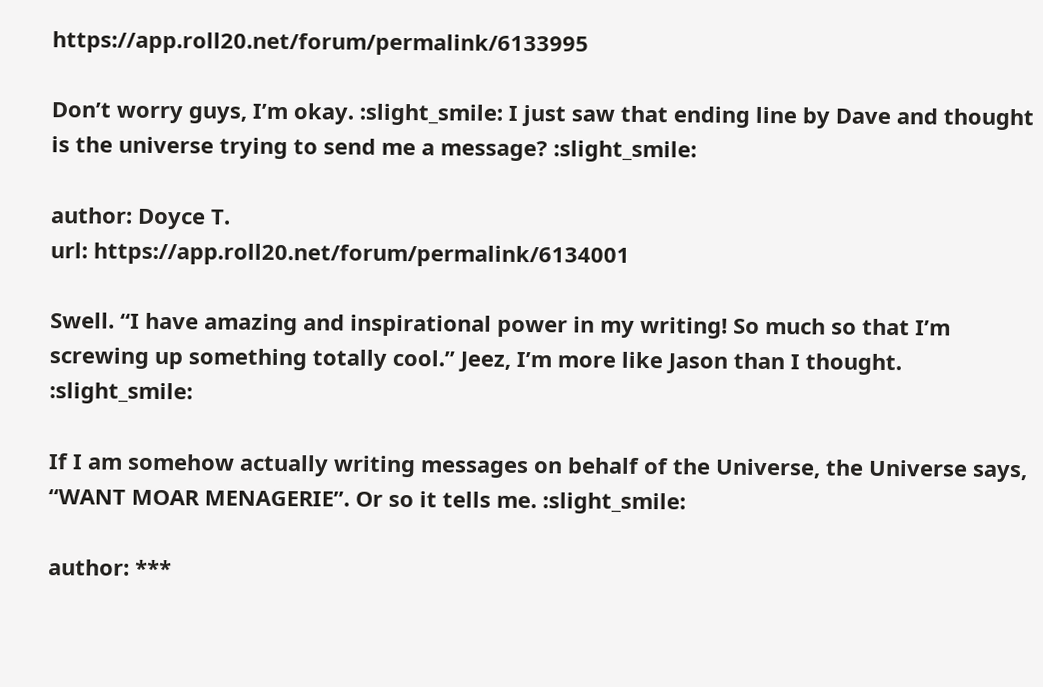https://app.roll20.net/forum/permalink/6133995

Don’t worry guys, I’m okay. :slight_smile: I just saw that ending line by Dave and thought is the universe trying to send me a message? :slight_smile:

author: Doyce T.
url: https://app.roll20.net/forum/permalink/6134001

Swell. “I have amazing and inspirational power in my writing! So much so that I’m screwing up something totally cool.” Jeez, I’m more like Jason than I thought. :slight_smile:

If I am somehow actually writing messages on behalf of the Universe, the Universe says, “WANT MOAR MENAGERIE”. Or so it tells me. :slight_smile:

author: ***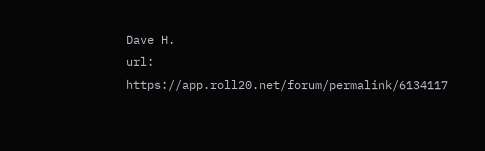Dave H.
url: https://app.roll20.net/forum/permalink/6134117